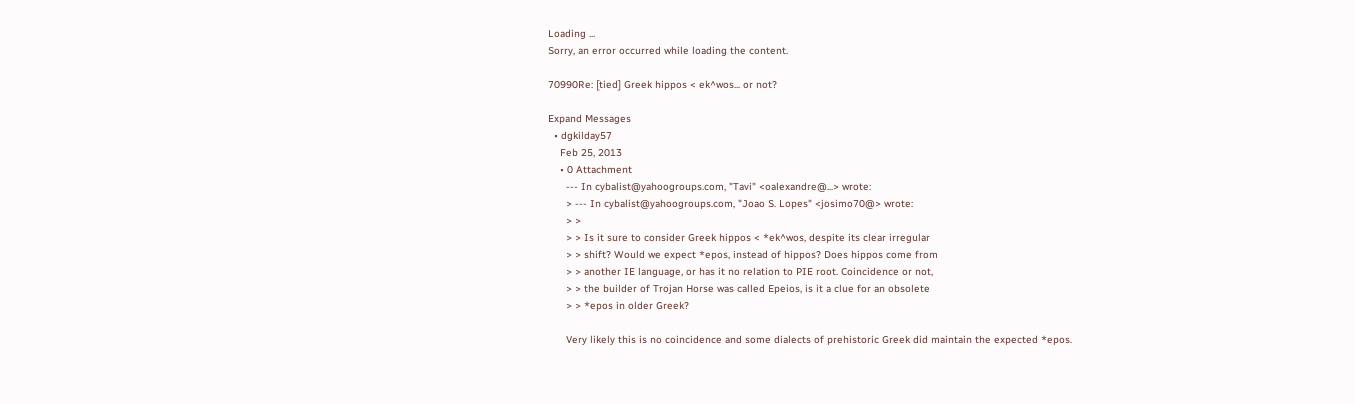Loading ...
Sorry, an error occurred while loading the content.

70990Re: [tied] Greek hippos < ek^wos... or not?

Expand Messages
  • dgkilday57
    Feb 25, 2013
    • 0 Attachment
      --- In cybalist@yahoogroups.com, "Tavi" <oalexandre@...> wrote:
      > --- In cybalist@yahoogroups.com, "Joao S. Lopes" <josimo70@> wrote:
      > >
      > > Is it sure to consider Greek hippos < *ek^wos, despite its clear irregular
      > > shift? Would we expect *epos, instead of hippos? Does hippos come from
      > > another IE language, or has it no relation to PIE root. Coincidence or not,
      > > the builder of Trojan Horse was called Epeios, is it a clue for an obsolete
      > > *epos in older Greek?

      Very likely this is no coincidence and some dialects of prehistoric Greek did maintain the expected *epos.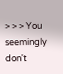> > > You seemingly don't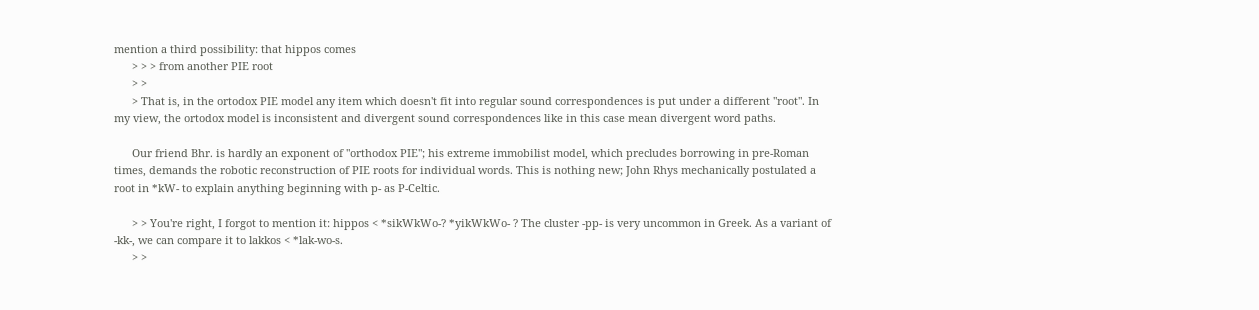mention a third possibility: that hippos comes
      > > > from another PIE root
      > >
      > That is, in the ortodox PIE model any item which doesn't fit into regular sound correspondences is put under a different "root". In my view, the ortodox model is inconsistent and divergent sound correspondences like in this case mean divergent word paths.

      Our friend Bhr. is hardly an exponent of "orthodox PIE"; his extreme immobilist model, which precludes borrowing in pre-Roman times, demands the robotic reconstruction of PIE roots for individual words. This is nothing new; John Rhys mechanically postulated a root in *kW- to explain anything beginning with p- as P-Celtic.

      > > You're right, I forgot to mention it: hippos < *sikWkWo-? *yikWkWo- ? The cluster -pp- is very uncommon in Greek. As a variant of -kk-, we can compare it to lakkos < *lak-wo-s.
      > >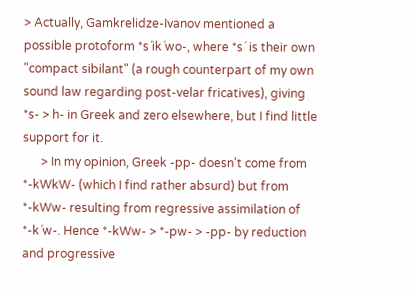> Actually, Gamkrelidze-Ivanov mentioned a possible protoform *s´ik´wo-, where *s´ is their own "compact sibilant" (a rough counterpart of my own sound law regarding post-velar fricatives), giving *s- > h- in Greek and zero elsewhere, but I find little support for it.
      > In my opinion, Greek -pp- doesn't come from *-kWkW- (which I find rather absurd) but from *-kWw- resulting from regressive assimilation of *-k´w-. Hence *-kWw- > *-pw- > -pp- by reduction and progressive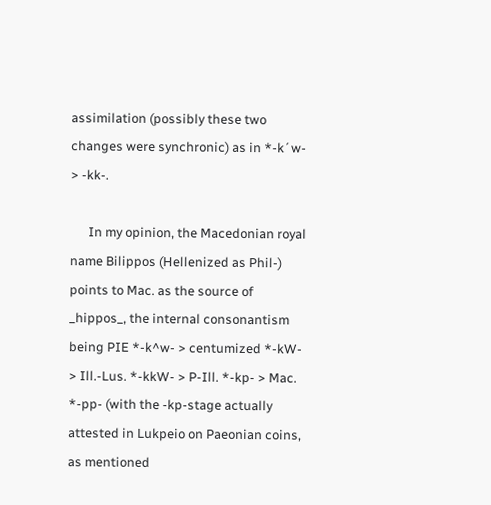assimilation (possibly these two changes were synchronic) as in *-k´w- > -kk-.

      In my opinion, the Macedonian royal name Bilippos (Hellenized as Phil-) points to Mac. as the source of _hippos_, the internal consonantism being PIE *-k^w- > centumized *-kW- > Ill.-Lus. *-kkW- > P-Ill. *-kp- > Mac. *-pp- (with the -kp-stage actually attested in Lukpeio on Paeonian coins, as mentioned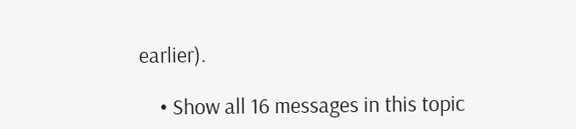earlier).

    • Show all 16 messages in this topic